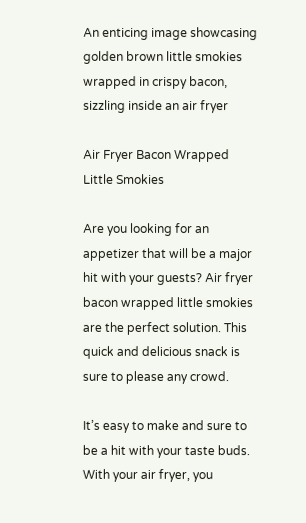An enticing image showcasing golden brown little smokies wrapped in crispy bacon, sizzling inside an air fryer

Air Fryer Bacon Wrapped Little Smokies

Are you looking for an appetizer that will be a major hit with your guests? Air fryer bacon wrapped little smokies are the perfect solution. This quick and delicious snack is sure to please any crowd.

It’s easy to make and sure to be a hit with your taste buds. With your air fryer, you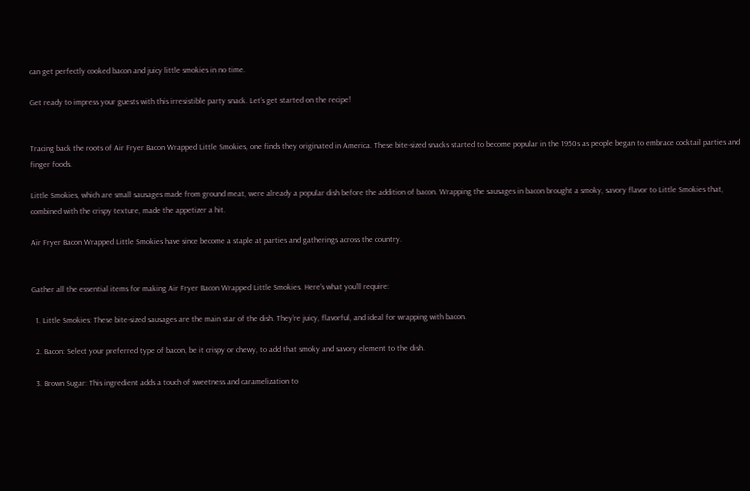can get perfectly cooked bacon and juicy little smokies in no time.

Get ready to impress your guests with this irresistible party snack. Let’s get started on the recipe!


Tracing back the roots of Air Fryer Bacon Wrapped Little Smokies, one finds they originated in America. These bite-sized snacks started to become popular in the 1950s as people began to embrace cocktail parties and finger foods.

Little Smokies, which are small sausages made from ground meat, were already a popular dish before the addition of bacon. Wrapping the sausages in bacon brought a smoky, savory flavor to Little Smokies that, combined with the crispy texture, made the appetizer a hit.

Air Fryer Bacon Wrapped Little Smokies have since become a staple at parties and gatherings across the country.


Gather all the essential items for making Air Fryer Bacon Wrapped Little Smokies. Here’s what you’ll require:

  1. Little Smokies: These bite-sized sausages are the main star of the dish. They’re juicy, flavorful, and ideal for wrapping with bacon.

  2. Bacon: Select your preferred type of bacon, be it crispy or chewy, to add that smoky and savory element to the dish.

  3. Brown Sugar: This ingredient adds a touch of sweetness and caramelization to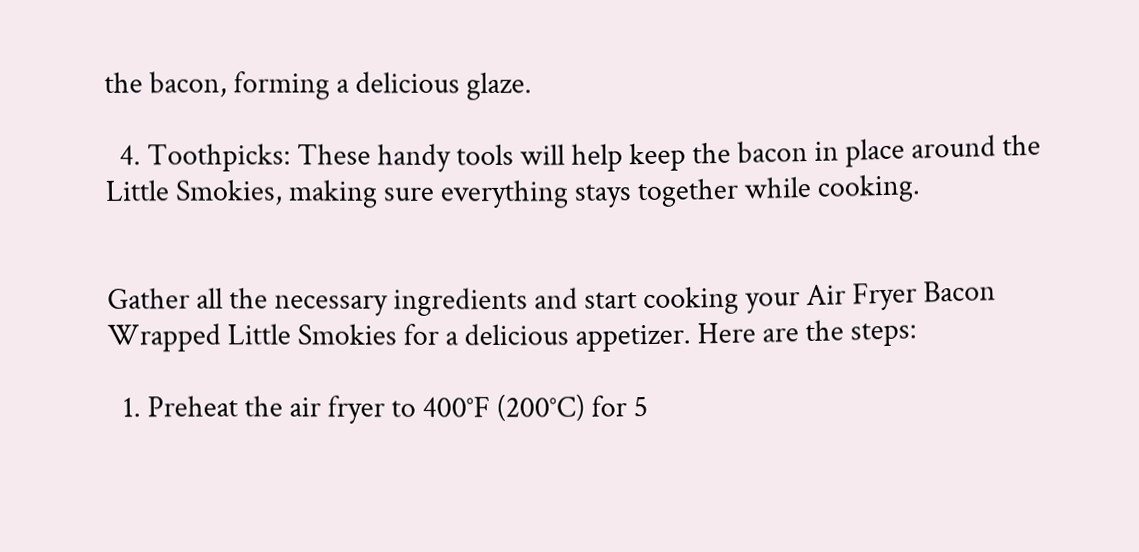the bacon, forming a delicious glaze.

  4. Toothpicks: These handy tools will help keep the bacon in place around the Little Smokies, making sure everything stays together while cooking.


Gather all the necessary ingredients and start cooking your Air Fryer Bacon Wrapped Little Smokies for a delicious appetizer. Here are the steps:

  1. Preheat the air fryer to 400°F (200°C) for 5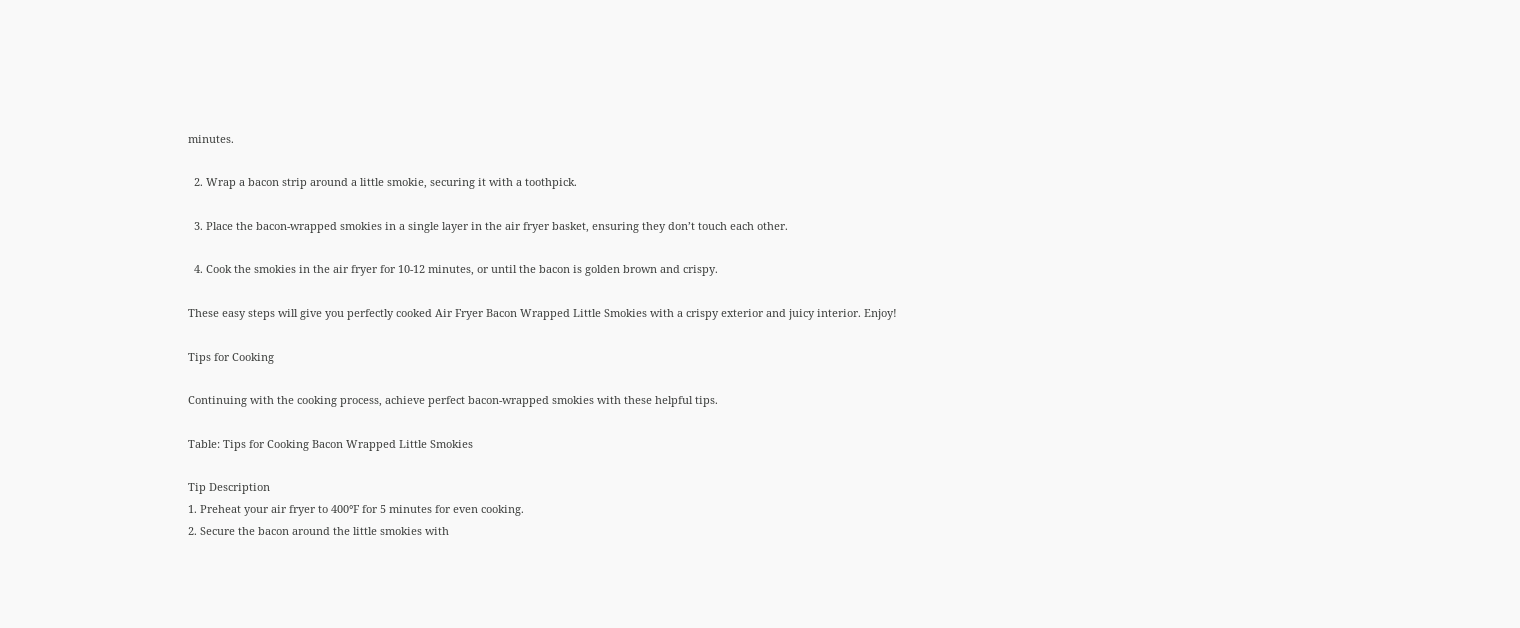minutes.

  2. Wrap a bacon strip around a little smokie, securing it with a toothpick.

  3. Place the bacon-wrapped smokies in a single layer in the air fryer basket, ensuring they don’t touch each other.

  4. Cook the smokies in the air fryer for 10-12 minutes, or until the bacon is golden brown and crispy.

These easy steps will give you perfectly cooked Air Fryer Bacon Wrapped Little Smokies with a crispy exterior and juicy interior. Enjoy!

Tips for Cooking

Continuing with the cooking process, achieve perfect bacon-wrapped smokies with these helpful tips.

Table: Tips for Cooking Bacon Wrapped Little Smokies

Tip Description
1. Preheat your air fryer to 400°F for 5 minutes for even cooking.
2. Secure the bacon around the little smokies with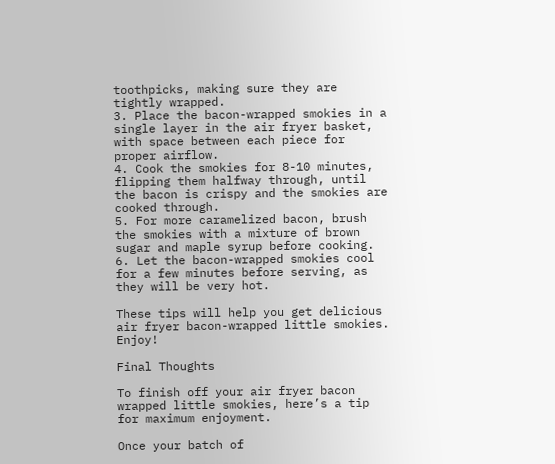toothpicks, making sure they are tightly wrapped.
3. Place the bacon-wrapped smokies in a single layer in the air fryer basket, with space between each piece for proper airflow.
4. Cook the smokies for 8-10 minutes, flipping them halfway through, until the bacon is crispy and the smokies are cooked through.
5. For more caramelized bacon, brush the smokies with a mixture of brown sugar and maple syrup before cooking.
6. Let the bacon-wrapped smokies cool for a few minutes before serving, as they will be very hot.

These tips will help you get delicious air fryer bacon-wrapped little smokies. Enjoy!

Final Thoughts

To finish off your air fryer bacon wrapped little smokies, here’s a tip for maximum enjoyment.

Once your batch of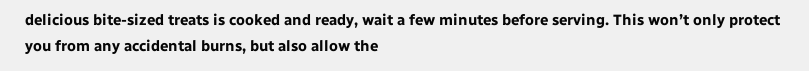delicious bite-sized treats is cooked and ready, wait a few minutes before serving. This won’t only protect you from any accidental burns, but also allow the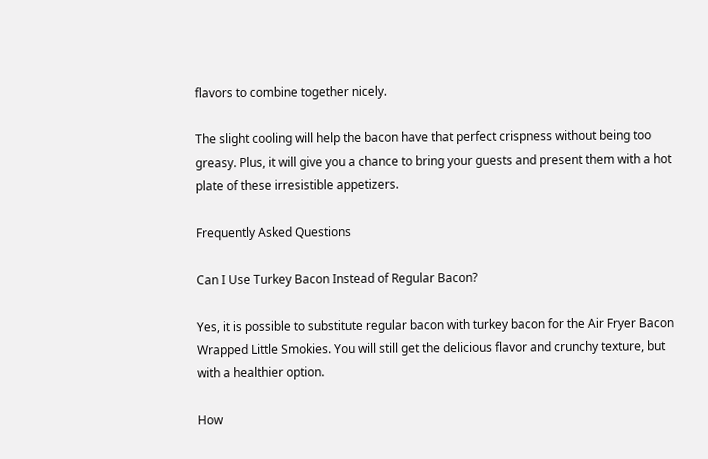flavors to combine together nicely.

The slight cooling will help the bacon have that perfect crispness without being too greasy. Plus, it will give you a chance to bring your guests and present them with a hot plate of these irresistible appetizers.

Frequently Asked Questions

Can I Use Turkey Bacon Instead of Regular Bacon?

Yes, it is possible to substitute regular bacon with turkey bacon for the Air Fryer Bacon Wrapped Little Smokies. You will still get the delicious flavor and crunchy texture, but with a healthier option.

How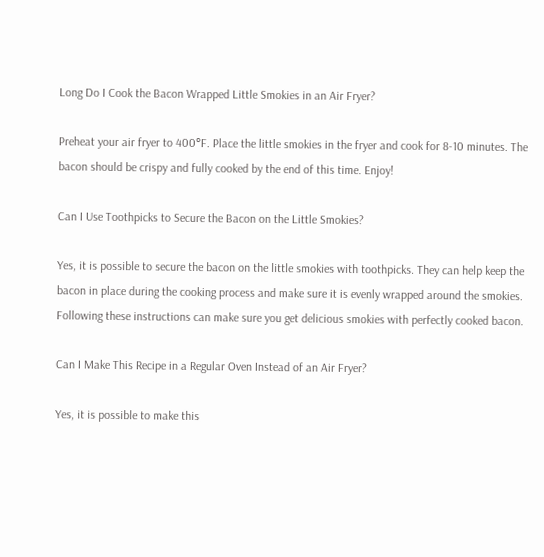Long Do I Cook the Bacon Wrapped Little Smokies in an Air Fryer?

Preheat your air fryer to 400°F. Place the little smokies in the fryer and cook for 8-10 minutes. The bacon should be crispy and fully cooked by the end of this time. Enjoy!

Can I Use Toothpicks to Secure the Bacon on the Little Smokies?

Yes, it is possible to secure the bacon on the little smokies with toothpicks. They can help keep the bacon in place during the cooking process and make sure it is evenly wrapped around the smokies. Following these instructions can make sure you get delicious smokies with perfectly cooked bacon.

Can I Make This Recipe in a Regular Oven Instead of an Air Fryer?

Yes, it is possible to make this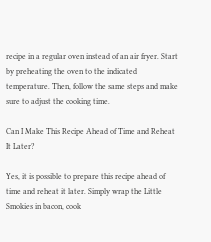recipe in a regular oven instead of an air fryer. Start by preheating the oven to the indicated temperature. Then, follow the same steps and make sure to adjust the cooking time.

Can I Make This Recipe Ahead of Time and Reheat It Later?

Yes, it is possible to prepare this recipe ahead of time and reheat it later. Simply wrap the Little Smokies in bacon, cook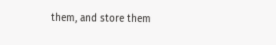them, and store them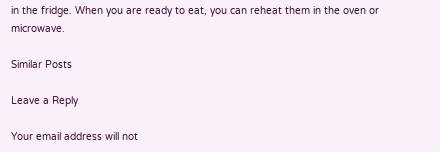in the fridge. When you are ready to eat, you can reheat them in the oven or microwave.

Similar Posts

Leave a Reply

Your email address will not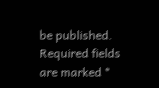be published. Required fields are marked *